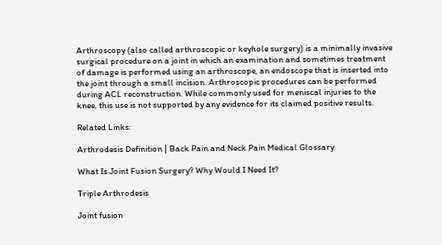Arthroscopy (also called arthroscopic or keyhole surgery) is a minimally invasive surgical procedure on a joint in which an examination and sometimes treatment of damage is performed using an arthroscope, an endoscope that is inserted into the joint through a small incision. Arthroscopic procedures can be performed during ACL reconstruction. While commonly used for meniscal injuries to the knee, this use is not supported by any evidence for its claimed positive results.

Related Links:

Arthrodesis Definition | Back Pain and Neck Pain Medical Glossary

What Is Joint Fusion Surgery? Why Would I Need It?

Triple Arthrodesis

Joint fusion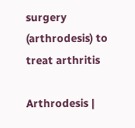surgery (arthrodesis) to treat arthritis

Arthrodesis |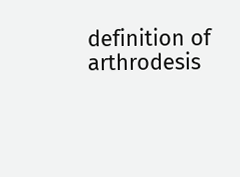definition of arthrodesis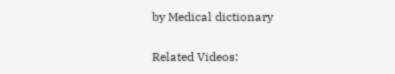by Medical dictionary

Related Videos: